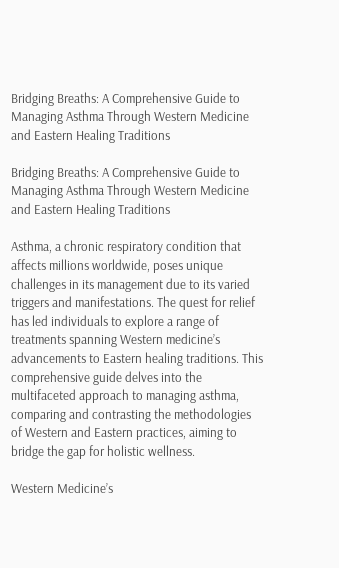Bridging Breaths: A Comprehensive Guide to Managing Asthma Through Western Medicine and Eastern Healing Traditions

Bridging Breaths: A Comprehensive Guide to Managing Asthma Through Western Medicine and Eastern Healing Traditions

Asthma, a chronic respiratory condition that affects millions worldwide, poses unique challenges in its management due to its varied triggers and manifestations. The quest for relief has led individuals to explore a range of treatments spanning Western medicine’s advancements to Eastern healing traditions. This comprehensive guide delves into the multifaceted approach to managing asthma, comparing and contrasting the methodologies of Western and Eastern practices, aiming to bridge the gap for holistic wellness.

Western Medicine’s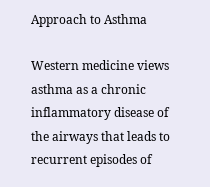Approach to Asthma

Western medicine views asthma as a chronic inflammatory disease of the airways that leads to recurrent episodes of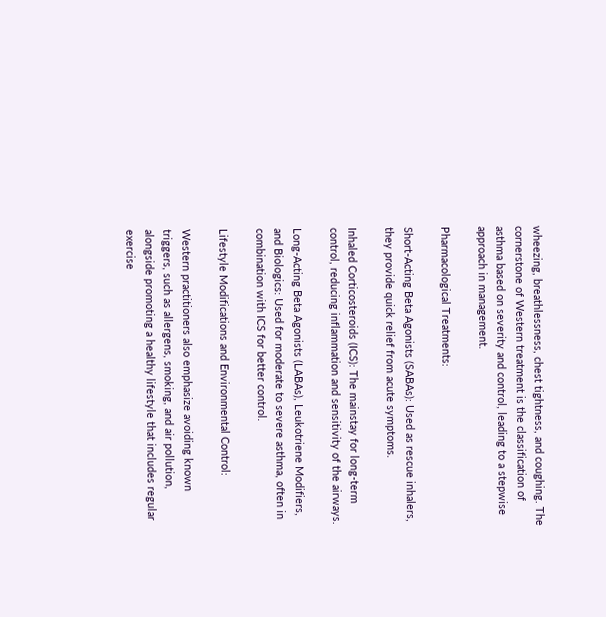wheezing, breathlessness, chest tightness, and coughing. The cornerstone of Western treatment is the classification of asthma based on severity and control, leading to a stepwise approach in management.

Pharmacological Treatments:

Short-Acting Beta Agonists (SABAs): Used as rescue inhalers, they provide quick relief from acute symptoms.

Inhaled Corticosteroids (ICS): The mainstay for long-term control, reducing inflammation and sensitivity of the airways.

Long-Acting Beta Agonists (LABAs), Leukotriene Modifiers, and Biologics: Used for moderate to severe asthma, often in combination with ICS for better control.

Lifestyle Modifications and Environmental Control:

Western practitioners also emphasize avoiding known triggers, such as allergens, smoking, and air pollution, alongside promoting a healthy lifestyle that includes regular exercise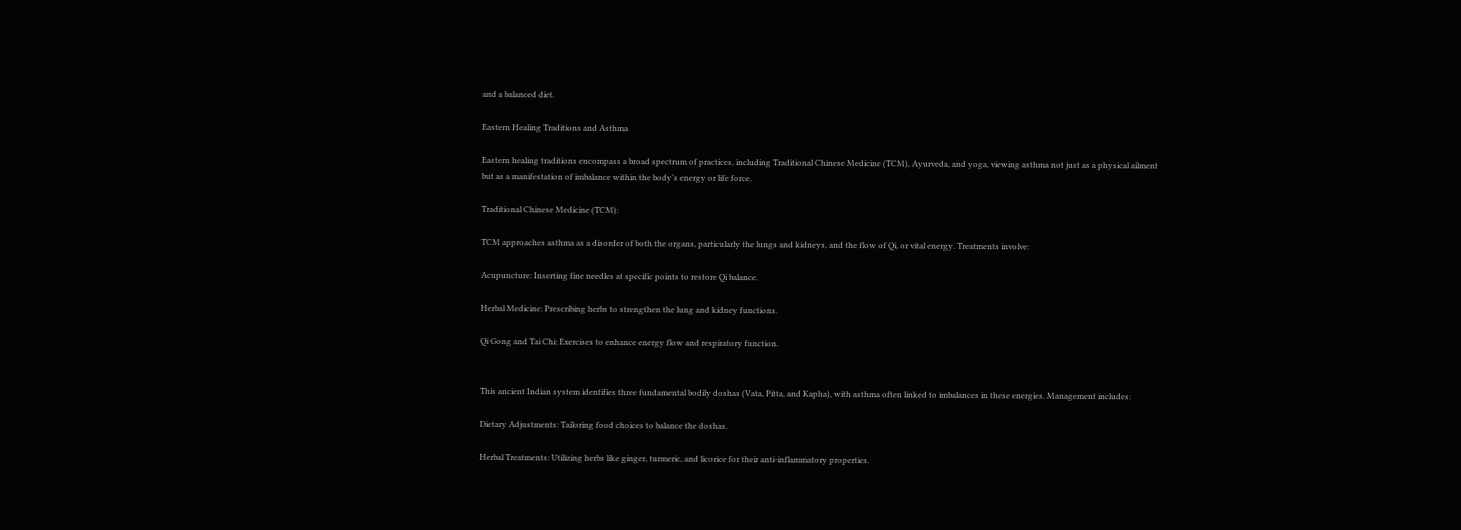and a balanced diet.

Eastern Healing Traditions and Asthma

Eastern healing traditions encompass a broad spectrum of practices, including Traditional Chinese Medicine (TCM), Ayurveda, and yoga, viewing asthma not just as a physical ailment but as a manifestation of imbalance within the body’s energy or life force.

Traditional Chinese Medicine (TCM):

TCM approaches asthma as a disorder of both the organs, particularly the lungs and kidneys, and the flow of Qi, or vital energy. Treatments involve:

Acupuncture: Inserting fine needles at specific points to restore Qi balance.

Herbal Medicine: Prescribing herbs to strengthen the lung and kidney functions.

Qi Gong and Tai Chi: Exercises to enhance energy flow and respiratory function.


This ancient Indian system identifies three fundamental bodily doshas (Vata, Pitta, and Kapha), with asthma often linked to imbalances in these energies. Management includes:

Dietary Adjustments: Tailoring food choices to balance the doshas.

Herbal Treatments: Utilizing herbs like ginger, turmeric, and licorice for their anti-inflammatory properties.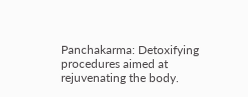Panchakarma: Detoxifying procedures aimed at rejuvenating the body.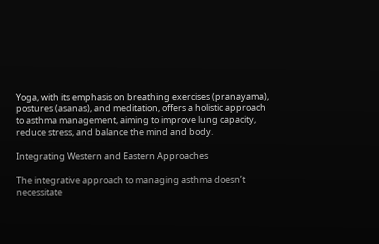Yoga, with its emphasis on breathing exercises (pranayama), postures (asanas), and meditation, offers a holistic approach to asthma management, aiming to improve lung capacity, reduce stress, and balance the mind and body.

Integrating Western and Eastern Approaches

The integrative approach to managing asthma doesn’t necessitate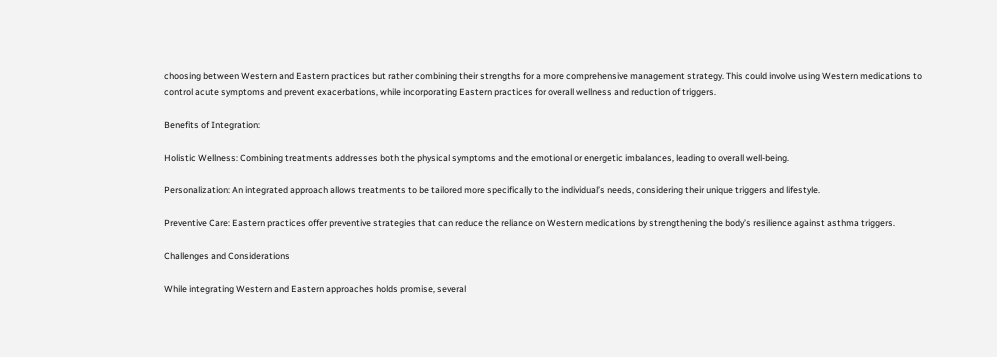choosing between Western and Eastern practices but rather combining their strengths for a more comprehensive management strategy. This could involve using Western medications to control acute symptoms and prevent exacerbations, while incorporating Eastern practices for overall wellness and reduction of triggers.

Benefits of Integration:

Holistic Wellness: Combining treatments addresses both the physical symptoms and the emotional or energetic imbalances, leading to overall well-being.

Personalization: An integrated approach allows treatments to be tailored more specifically to the individual’s needs, considering their unique triggers and lifestyle.

Preventive Care: Eastern practices offer preventive strategies that can reduce the reliance on Western medications by strengthening the body’s resilience against asthma triggers.

Challenges and Considerations

While integrating Western and Eastern approaches holds promise, several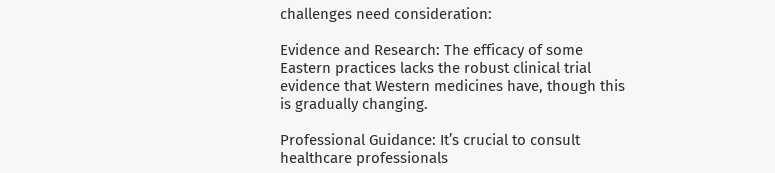challenges need consideration:

Evidence and Research: The efficacy of some Eastern practices lacks the robust clinical trial evidence that Western medicines have, though this is gradually changing.

Professional Guidance: It’s crucial to consult healthcare professionals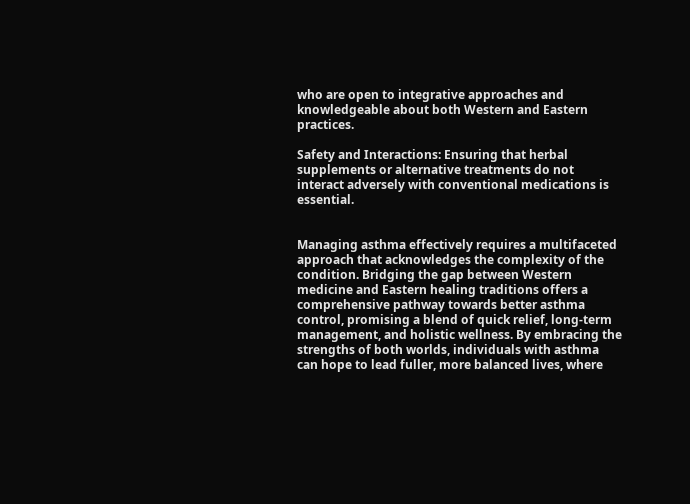who are open to integrative approaches and knowledgeable about both Western and Eastern practices.

Safety and Interactions: Ensuring that herbal supplements or alternative treatments do not interact adversely with conventional medications is essential.


Managing asthma effectively requires a multifaceted approach that acknowledges the complexity of the condition. Bridging the gap between Western medicine and Eastern healing traditions offers a comprehensive pathway towards better asthma control, promising a blend of quick relief, long-term management, and holistic wellness. By embracing the strengths of both worlds, individuals with asthma can hope to lead fuller, more balanced lives, where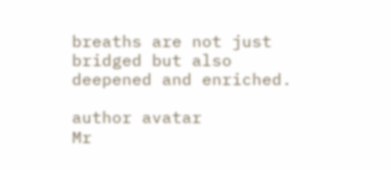breaths are not just bridged but also deepened and enriched.

author avatar
Mr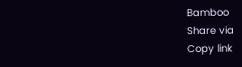Bamboo
Share via
Copy link